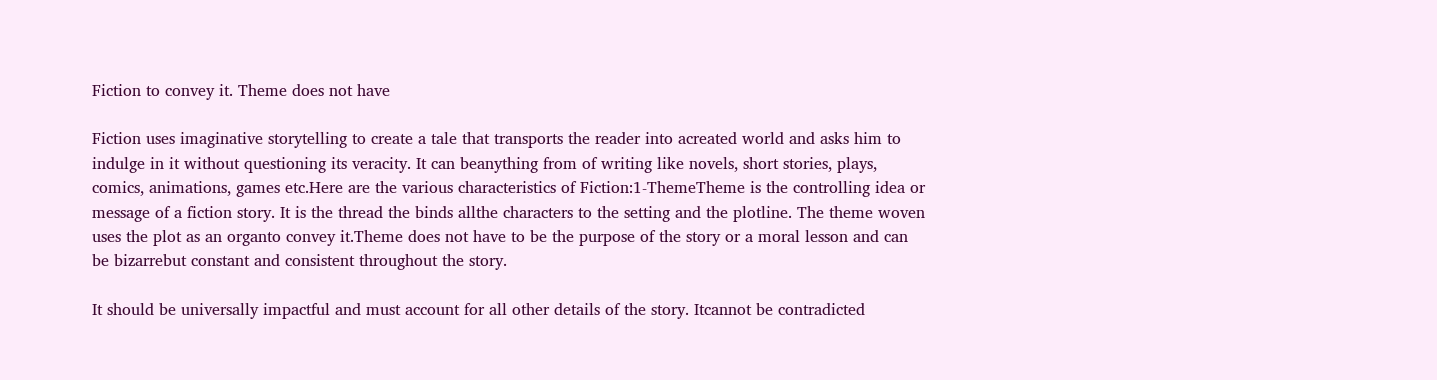Fiction to convey it. Theme does not have

Fiction uses imaginative storytelling to create a tale that transports the reader into acreated world and asks him to indulge in it without questioning its veracity. It can beanything from of writing like novels, short stories, plays, comics, animations, games etc.Here are the various characteristics of Fiction:1-ThemeTheme is the controlling idea or message of a fiction story. It is the thread the binds allthe characters to the setting and the plotline. The theme woven uses the plot as an organto convey it.Theme does not have to be the purpose of the story or a moral lesson and can be bizarrebut constant and consistent throughout the story.

It should be universally impactful and must account for all other details of the story. Itcannot be contradicted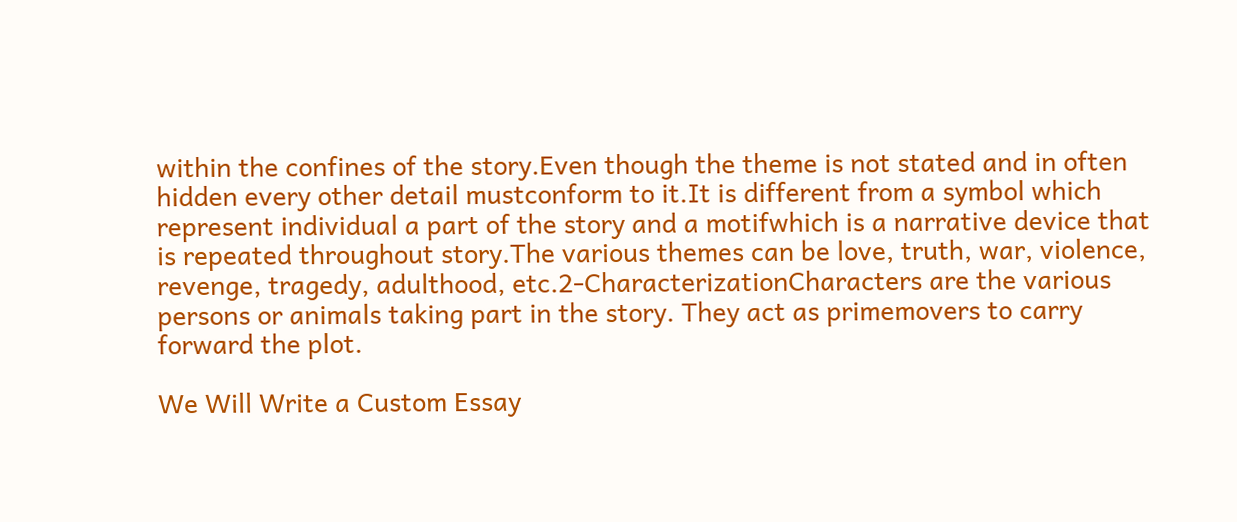within the confines of the story.Even though the theme is not stated and in often hidden every other detail mustconform to it.It is different from a symbol which represent individual a part of the story and a motifwhich is a narrative device that is repeated throughout story.The various themes can be love, truth, war, violence, revenge, tragedy, adulthood, etc.2-CharacterizationCharacters are the various persons or animals taking part in the story. They act as primemovers to carry forward the plot.

We Will Write a Custom Essay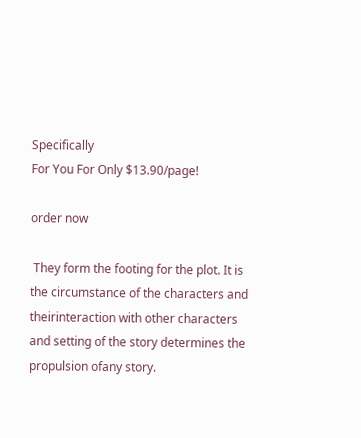Specifically
For You For Only $13.90/page!

order now

 They form the footing for the plot. It is the circumstance of the characters and theirinteraction with other characters and setting of the story determines the propulsion ofany story.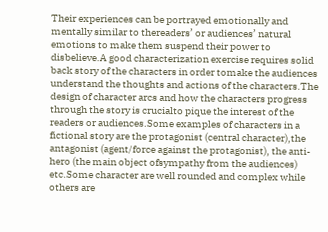Their experiences can be portrayed emotionally and mentally similar to thereaders’ or audiences’ natural emotions to make them suspend their power to disbelieve.A good characterization exercise requires solid back story of the characters in order tomake the audiences understand the thoughts and actions of the characters.The design of character arcs and how the characters progress through the story is crucialto pique the interest of the readers or audiences.Some examples of characters in a fictional story are the protagonist (central character),the antagonist (agent/force against the protagonist), the anti-hero (the main object ofsympathy from the audiences) etc.Some character are well rounded and complex while others are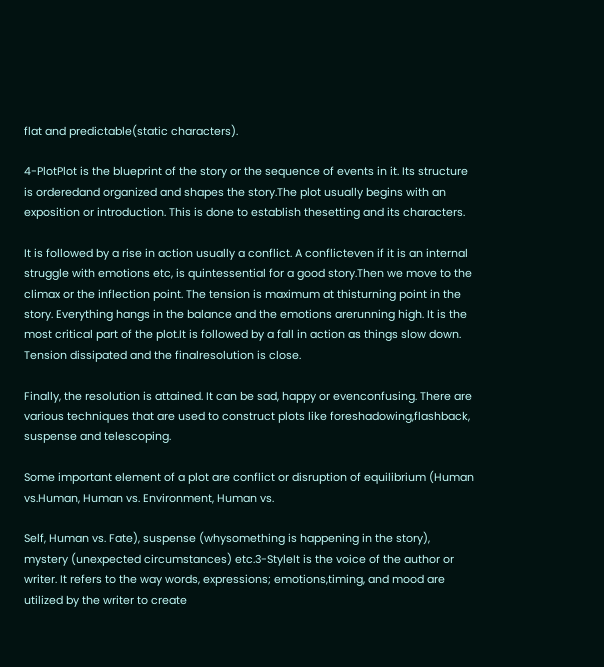flat and predictable(static characters).

4-PlotPlot is the blueprint of the story or the sequence of events in it. Its structure is orderedand organized and shapes the story.The plot usually begins with an exposition or introduction. This is done to establish thesetting and its characters.

It is followed by a rise in action usually a conflict. A conflicteven if it is an internal struggle with emotions etc, is quintessential for a good story.Then we move to the climax or the inflection point. The tension is maximum at thisturning point in the story. Everything hangs in the balance and the emotions arerunning high. It is the most critical part of the plot.It is followed by a fall in action as things slow down. Tension dissipated and the finalresolution is close.

Finally, the resolution is attained. It can be sad, happy or evenconfusing. There are various techniques that are used to construct plots like foreshadowing,flashback, suspense and telescoping.

Some important element of a plot are conflict or disruption of equilibrium (Human vs.Human, Human vs. Environment, Human vs.

Self, Human vs. Fate), suspense (whysomething is happening in the story), mystery (unexpected circumstances) etc.3-StyleIt is the voice of the author or writer. It refers to the way words, expressions; emotions,timing, and mood are utilized by the writer to create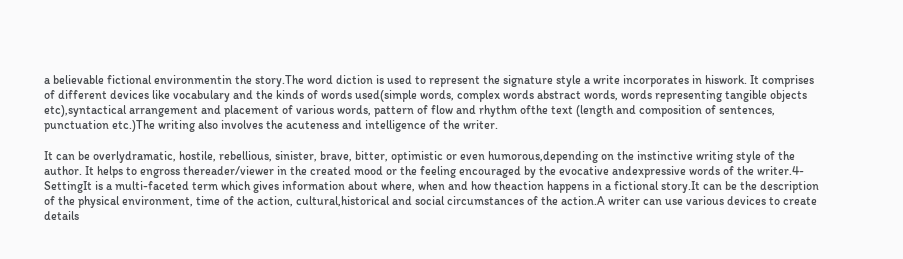a believable fictional environmentin the story.The word diction is used to represent the signature style a write incorporates in hiswork. It comprises of different devices like vocabulary and the kinds of words used(simple words, complex words abstract words, words representing tangible objects etc),syntactical arrangement and placement of various words, pattern of flow and rhythm ofthe text (length and composition of sentences, punctuation etc.)The writing also involves the acuteness and intelligence of the writer.

It can be overlydramatic, hostile, rebellious, sinister, brave, bitter, optimistic or even humorous,depending on the instinctive writing style of the author. It helps to engross thereader/viewer in the created mood or the feeling encouraged by the evocative andexpressive words of the writer.4-SettingIt is a multi-faceted term which gives information about where, when and how theaction happens in a fictional story.It can be the description of the physical environment, time of the action, cultural,historical and social circumstances of the action.A writer can use various devices to create details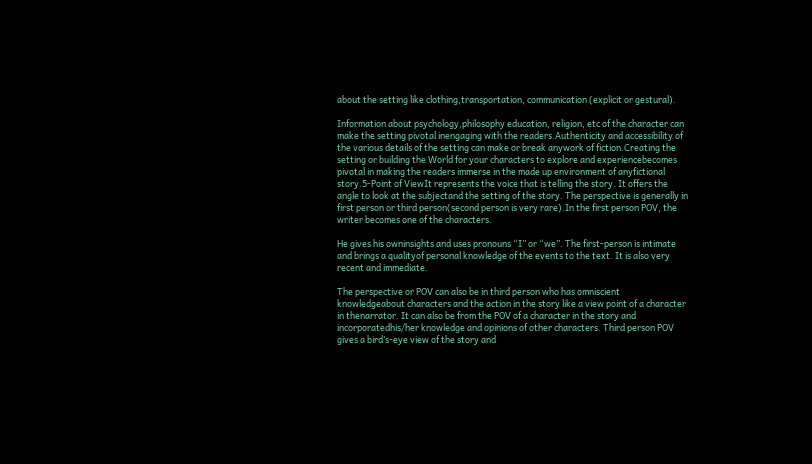about the setting like clothing,transportation, communication (explicit or gestural).

Information about psychology,philosophy education, religion, etc of the character can make the setting pivotal inengaging with the readers.Authenticity and accessibility of the various details of the setting can make or break anywork of fiction.Creating the setting or building the World for your characters to explore and experiencebecomes pivotal in making the readers immerse in the made up environment of anyfictional story.5-Point of ViewIt represents the voice that is telling the story. It offers the angle to look at the subjectand the setting of the story. The perspective is generally in first person or third person(second person is very rare).In the first person POV, the writer becomes one of the characters.

He gives his owninsights and uses pronouns “I” or “we”. The first-person is intimate and brings a qualityof personal knowledge of the events to the text. It is also very recent and immediate.

The perspective or POV can also be in third person who has omniscient knowledgeabout characters and the action in the story like a view point of a character in thenarrator. It can also be from the POV of a character in the story and incorporatedhis/her knowledge and opinions of other characters. Third person POV gives a bird’s-eye view of the story and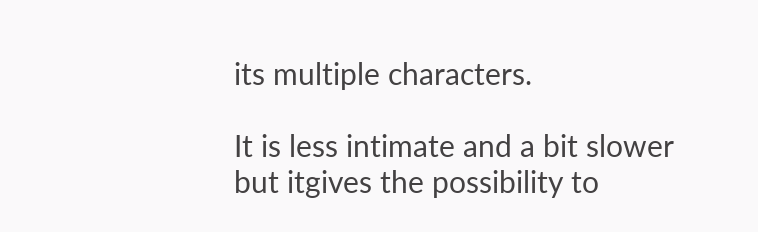its multiple characters.

It is less intimate and a bit slower but itgives the possibility to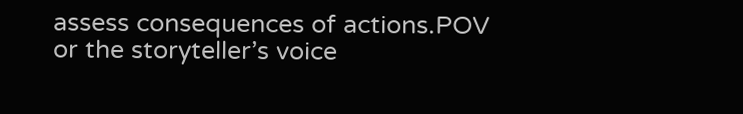assess consequences of actions.POV or the storyteller’s voice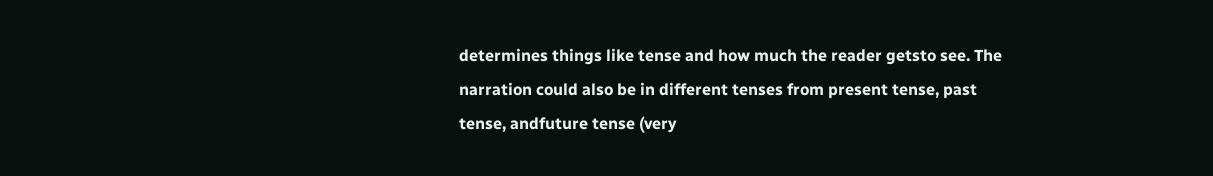determines things like tense and how much the reader getsto see. The narration could also be in different tenses from present tense, past tense, andfuture tense (very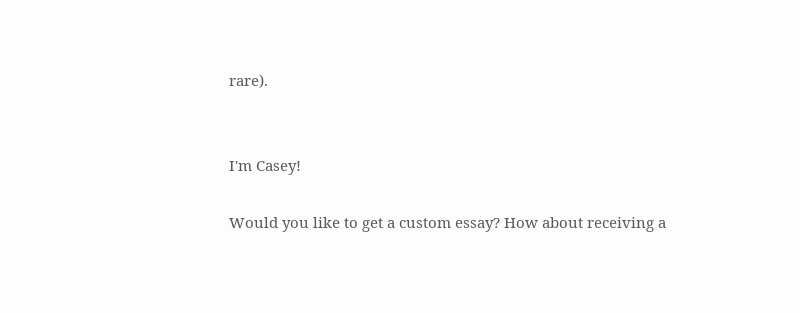rare).


I'm Casey!

Would you like to get a custom essay? How about receiving a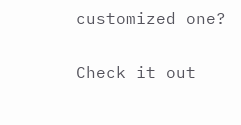customized one?

Check it out